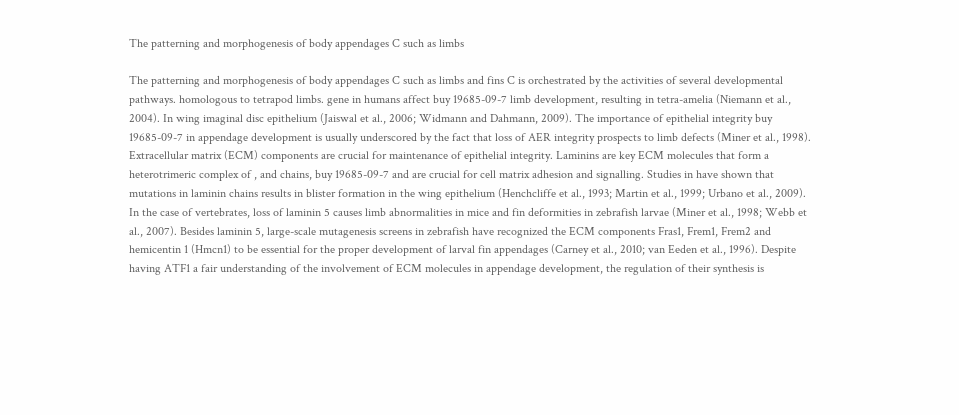The patterning and morphogenesis of body appendages C such as limbs

The patterning and morphogenesis of body appendages C such as limbs and fins C is orchestrated by the activities of several developmental pathways. homologous to tetrapod limbs. gene in humans affect buy 19685-09-7 limb development, resulting in tetra-amelia (Niemann et al., 2004). In wing imaginal disc epithelium (Jaiswal et al., 2006; Widmann and Dahmann, 2009). The importance of epithelial integrity buy 19685-09-7 in appendage development is usually underscored by the fact that loss of AER integrity prospects to limb defects (Miner et al., 1998). Extracellular matrix (ECM) components are crucial for maintenance of epithelial integrity. Laminins are key ECM molecules that form a heterotrimeric complex of , and chains, buy 19685-09-7 and are crucial for cell matrix adhesion and signalling. Studies in have shown that mutations in laminin chains results in blister formation in the wing epithelium (Henchcliffe et al., 1993; Martin et al., 1999; Urbano et al., 2009). In the case of vertebrates, loss of laminin 5 causes limb abnormalities in mice and fin deformities in zebrafish larvae (Miner et al., 1998; Webb et al., 2007). Besides laminin 5, large-scale mutagenesis screens in zebrafish have recognized the ECM components Fras1, Frem1, Frem2 and hemicentin 1 (Hmcn1) to be essential for the proper development of larval fin appendages (Carney et al., 2010; van Eeden et al., 1996). Despite having ATF1 a fair understanding of the involvement of ECM molecules in appendage development, the regulation of their synthesis is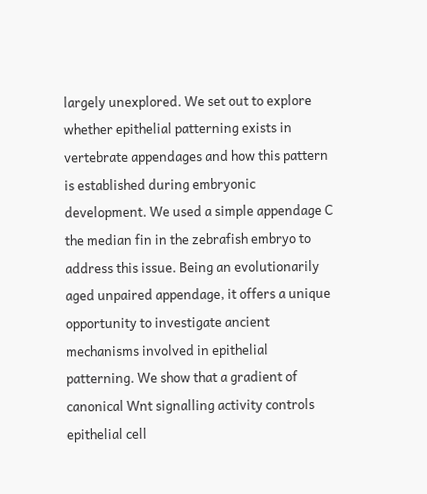largely unexplored. We set out to explore whether epithelial patterning exists in vertebrate appendages and how this pattern is established during embryonic development. We used a simple appendage C the median fin in the zebrafish embryo to address this issue. Being an evolutionarily aged unpaired appendage, it offers a unique opportunity to investigate ancient mechanisms involved in epithelial patterning. We show that a gradient of canonical Wnt signalling activity controls epithelial cell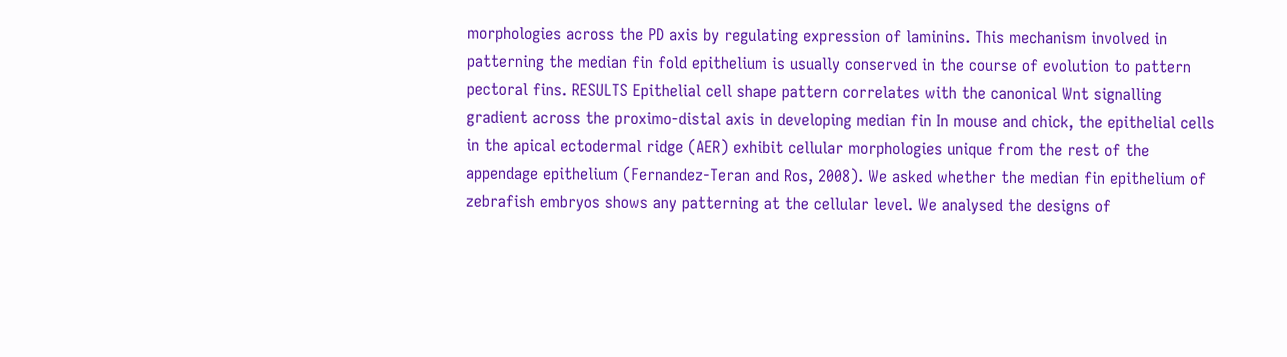morphologies across the PD axis by regulating expression of laminins. This mechanism involved in patterning the median fin fold epithelium is usually conserved in the course of evolution to pattern pectoral fins. RESULTS Epithelial cell shape pattern correlates with the canonical Wnt signalling gradient across the proximo-distal axis in developing median fin In mouse and chick, the epithelial cells in the apical ectodermal ridge (AER) exhibit cellular morphologies unique from the rest of the appendage epithelium (Fernandez-Teran and Ros, 2008). We asked whether the median fin epithelium of zebrafish embryos shows any patterning at the cellular level. We analysed the designs of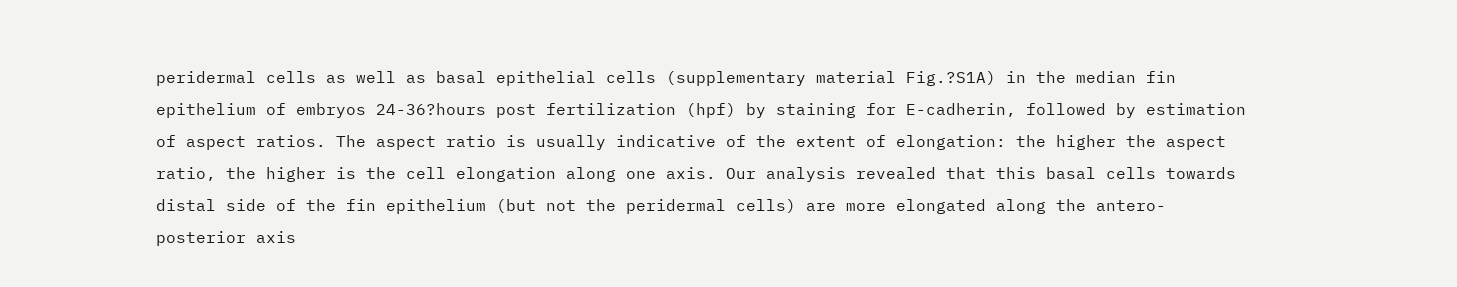peridermal cells as well as basal epithelial cells (supplementary material Fig.?S1A) in the median fin epithelium of embryos 24-36?hours post fertilization (hpf) by staining for E-cadherin, followed by estimation of aspect ratios. The aspect ratio is usually indicative of the extent of elongation: the higher the aspect ratio, the higher is the cell elongation along one axis. Our analysis revealed that this basal cells towards distal side of the fin epithelium (but not the peridermal cells) are more elongated along the antero-posterior axis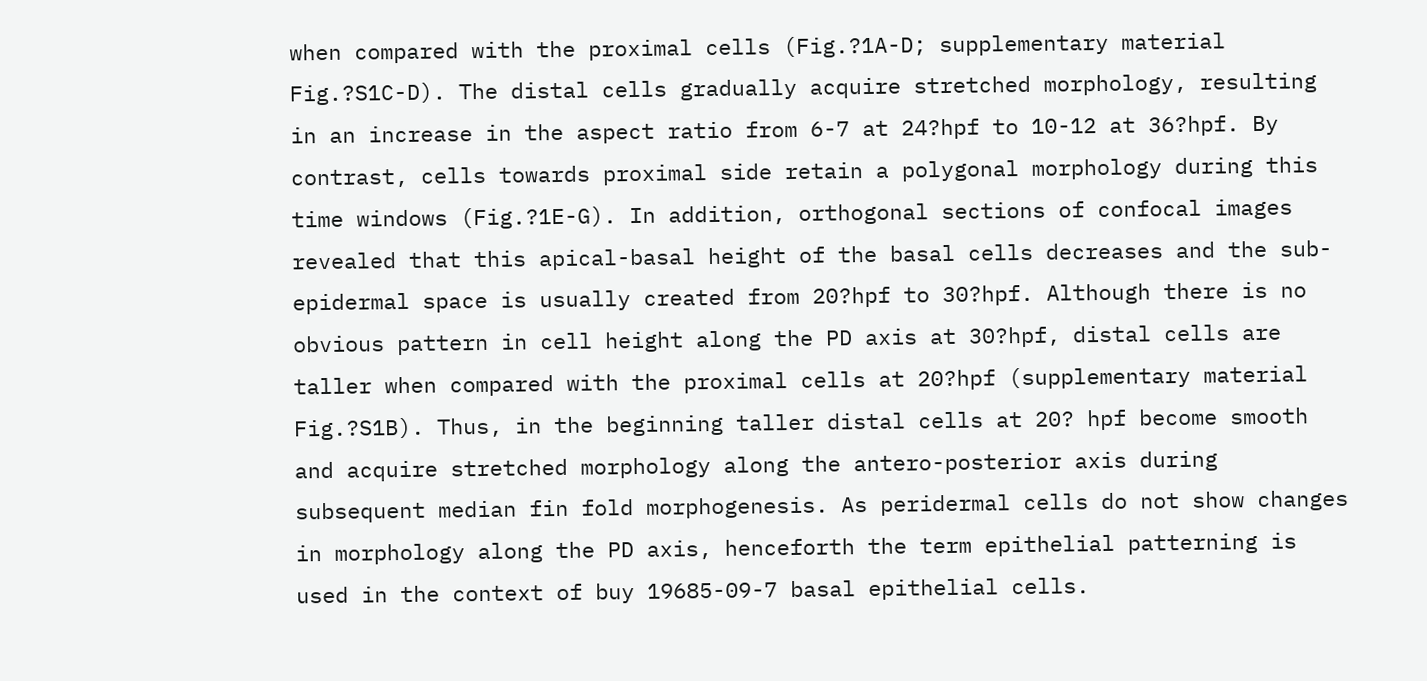when compared with the proximal cells (Fig.?1A-D; supplementary material Fig.?S1C-D). The distal cells gradually acquire stretched morphology, resulting in an increase in the aspect ratio from 6-7 at 24?hpf to 10-12 at 36?hpf. By contrast, cells towards proximal side retain a polygonal morphology during this time windows (Fig.?1E-G). In addition, orthogonal sections of confocal images revealed that this apical-basal height of the basal cells decreases and the sub-epidermal space is usually created from 20?hpf to 30?hpf. Although there is no obvious pattern in cell height along the PD axis at 30?hpf, distal cells are taller when compared with the proximal cells at 20?hpf (supplementary material Fig.?S1B). Thus, in the beginning taller distal cells at 20? hpf become smooth and acquire stretched morphology along the antero-posterior axis during subsequent median fin fold morphogenesis. As peridermal cells do not show changes in morphology along the PD axis, henceforth the term epithelial patterning is used in the context of buy 19685-09-7 basal epithelial cells.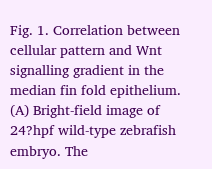Fig. 1. Correlation between cellular pattern and Wnt signalling gradient in the median fin fold epithelium. (A) Bright-field image of 24?hpf wild-type zebrafish embryo. The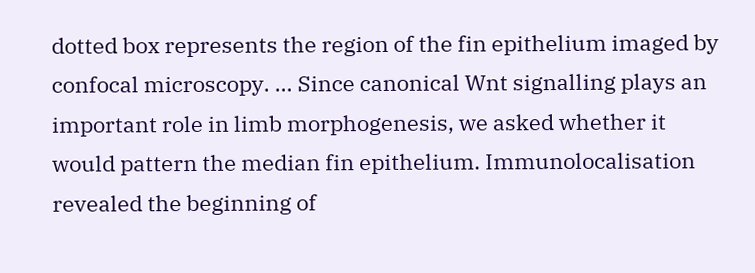dotted box represents the region of the fin epithelium imaged by confocal microscopy. … Since canonical Wnt signalling plays an important role in limb morphogenesis, we asked whether it would pattern the median fin epithelium. Immunolocalisation revealed the beginning of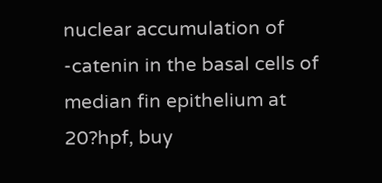nuclear accumulation of -catenin in the basal cells of median fin epithelium at 20?hpf, buy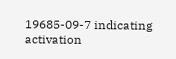19685-09-7 indicating activation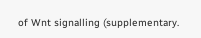of Wnt signalling (supplementary.